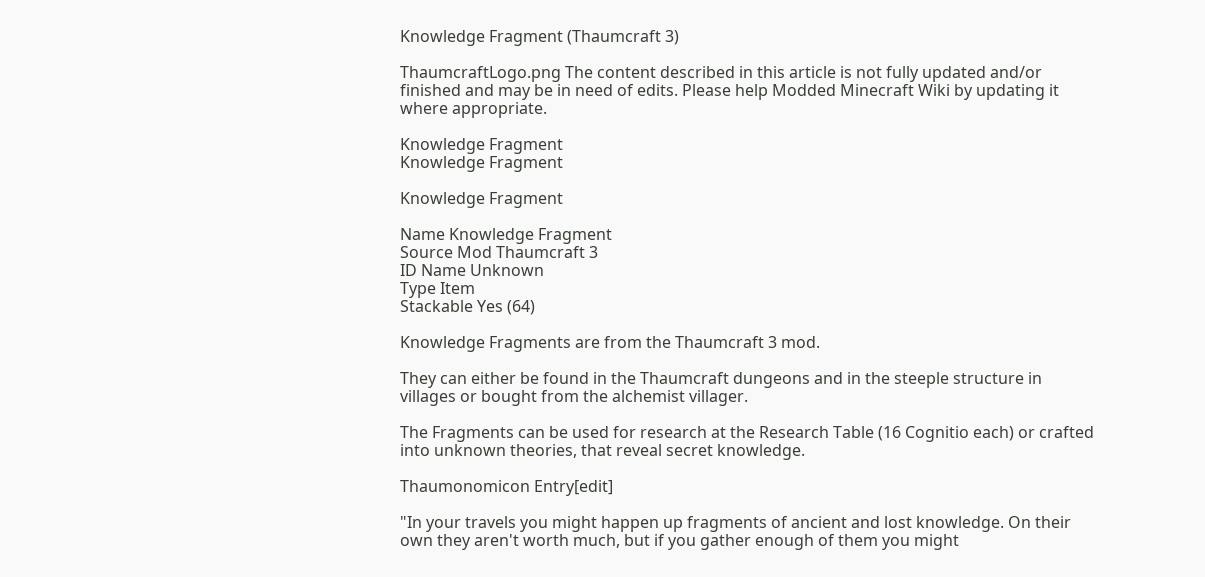Knowledge Fragment (Thaumcraft 3)

ThaumcraftLogo.png The content described in this article is not fully updated and/or finished and may be in need of edits. Please help Modded Minecraft Wiki by updating it where appropriate.

Knowledge Fragment
Knowledge Fragment

Knowledge Fragment

Name Knowledge Fragment
Source Mod Thaumcraft 3
ID Name Unknown
Type Item
Stackable Yes (64)

Knowledge Fragments are from the Thaumcraft 3 mod.

They can either be found in the Thaumcraft dungeons and in the steeple structure in villages or bought from the alchemist villager.

The Fragments can be used for research at the Research Table (16 Cognitio each) or crafted into unknown theories, that reveal secret knowledge.

Thaumonomicon Entry[edit]

"In your travels you might happen up fragments of ancient and lost knowledge. On their own they aren't worth much, but if you gather enough of them you might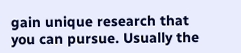gain unique research that you can pursue. Usually the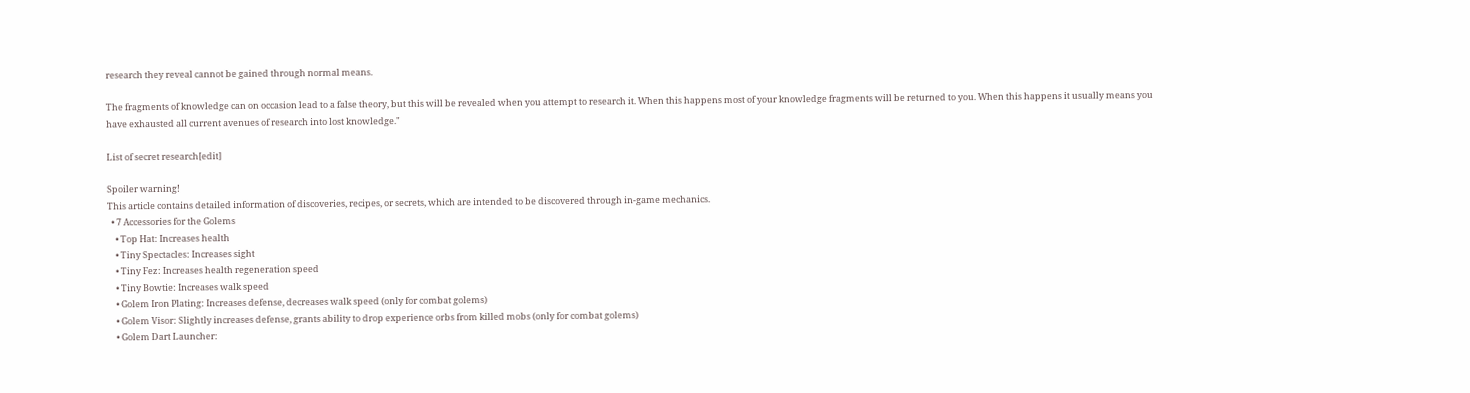research they reveal cannot be gained through normal means.

The fragments of knowledge can on occasion lead to a false theory, but this will be revealed when you attempt to research it. When this happens most of your knowledge fragments will be returned to you. When this happens it usually means you have exhausted all current avenues of research into lost knowledge."

List of secret research[edit]

Spoiler warning!
This article contains detailed information of discoveries, recipes, or secrets, which are intended to be discovered through in-game mechanics.
  • 7 Accessories for the Golems
    • Top Hat: Increases health
    • Tiny Spectacles: Increases sight
    • Tiny Fez: Increases health regeneration speed
    • Tiny Bowtie: Increases walk speed
    • Golem Iron Plating: Increases defense, decreases walk speed (only for combat golems)
    • Golem Visor: Slightly increases defense, grants ability to drop experience orbs from killed mobs (only for combat golems)
    • Golem Dart Launcher: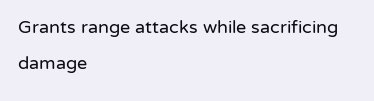Grants range attacks while sacrificing damage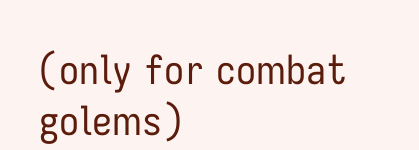(only for combat golems)